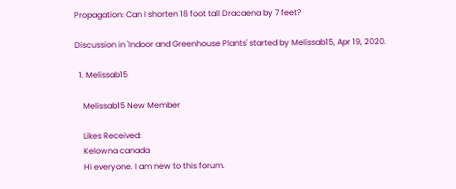Propagation: Can I shorten 18 foot tall Dracaena by 7 feet?

Discussion in 'Indoor and Greenhouse Plants' started by Melissab15, Apr 19, 2020.

  1. Melissab15

    Melissab15 New Member

    Likes Received:
    Kelowna canada
    Hi everyone. I am new to this forum.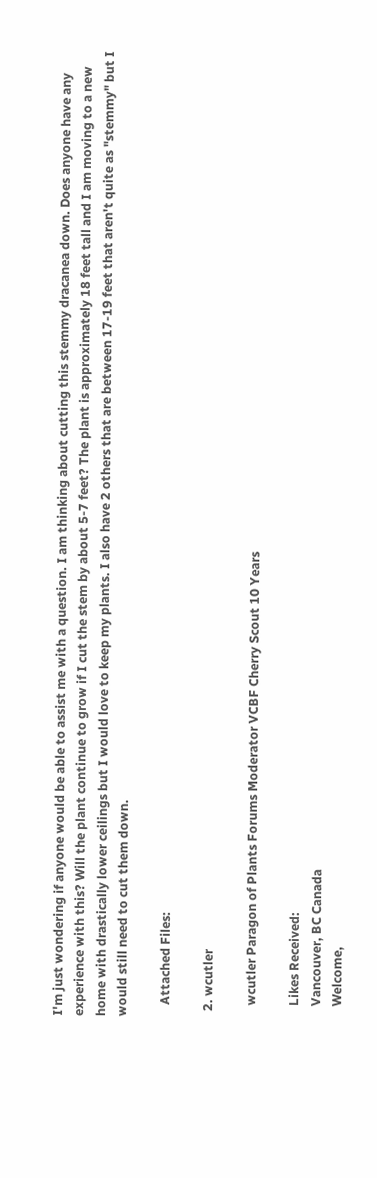I'm just wondering if anyone would be able to assist me with a question. I am thinking about cutting this stemmy dracanea down. Does anyone have any experience with this? Will the plant continue to grow if I cut the stem by about 5-7 feet? The plant is approximately 18 feet tall and I am moving to a new home with drastically lower ceilings but I would love to keep my plants. I also have 2 others that are between 17-19 feet that aren't quite as "stemmy" but I would still need to cut them down.

    Attached Files:

  2. wcutler

    wcutler Paragon of Plants Forums Moderator VCBF Cherry Scout 10 Years

    Likes Received:
    Vancouver, BC Canada
    Welcome,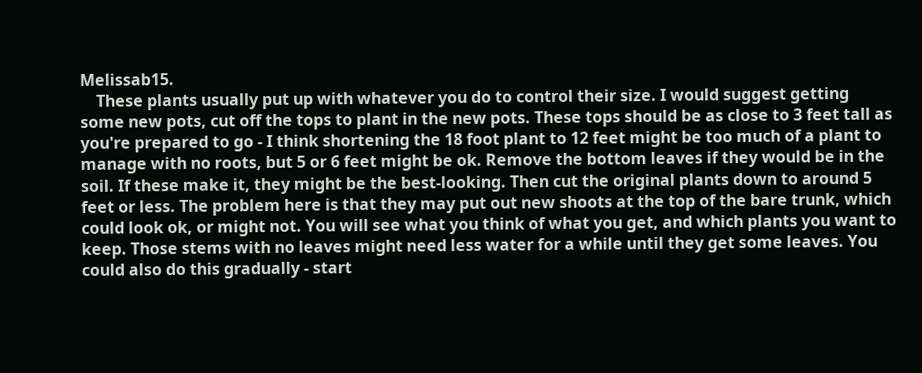Melissab15.
    These plants usually put up with whatever you do to control their size. I would suggest getting some new pots, cut off the tops to plant in the new pots. These tops should be as close to 3 feet tall as you're prepared to go - I think shortening the 18 foot plant to 12 feet might be too much of a plant to manage with no roots, but 5 or 6 feet might be ok. Remove the bottom leaves if they would be in the soil. If these make it, they might be the best-looking. Then cut the original plants down to around 5 feet or less. The problem here is that they may put out new shoots at the top of the bare trunk, which could look ok, or might not. You will see what you think of what you get, and which plants you want to keep. Those stems with no leaves might need less water for a while until they get some leaves. You could also do this gradually - start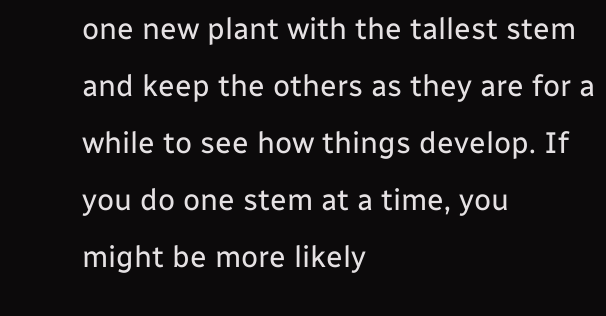one new plant with the tallest stem and keep the others as they are for a while to see how things develop. If you do one stem at a time, you might be more likely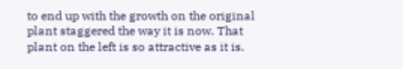to end up with the growth on the original plant staggered the way it is now. That plant on the left is so attractive as it is.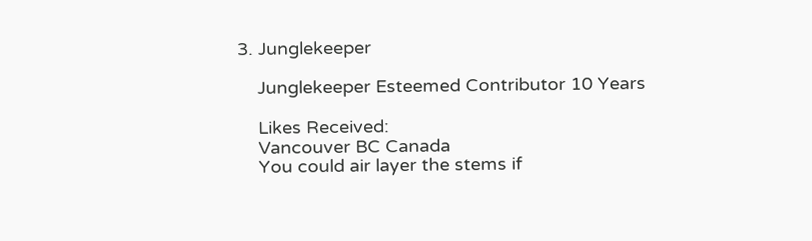3. Junglekeeper

    Junglekeeper Esteemed Contributor 10 Years

    Likes Received:
    Vancouver BC Canada
    You could air layer the stems if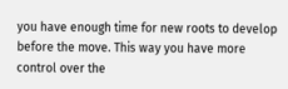you have enough time for new roots to develop before the move. This way you have more control over the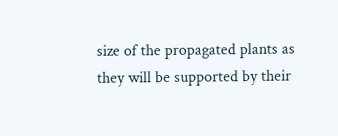size of the propagated plants as they will be supported by their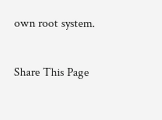own root system.

Share This Page